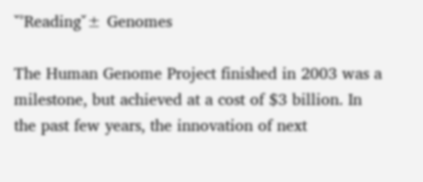ˇ°Readingˇ± Genomes

The Human Genome Project finished in 2003 was a milestone, but achieved at a cost of $3 billion. In the past few years, the innovation of next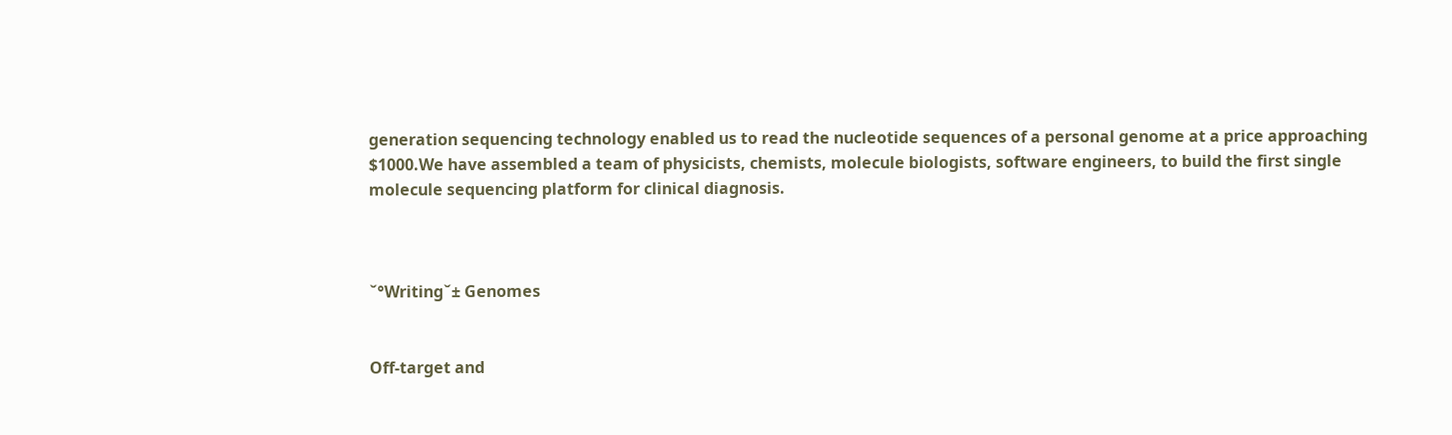generation sequencing technology enabled us to read the nucleotide sequences of a personal genome at a price approaching $1000.We have assembled a team of physicists, chemists, molecule biologists, software engineers, to build the first single molecule sequencing platform for clinical diagnosis.



ˇ°Writingˇ± Genomes


Off-target and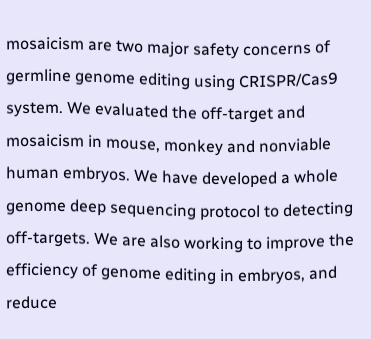mosaicism are two major safety concerns of germline genome editing using CRISPR/Cas9 system. We evaluated the off-target and mosaicism in mouse, monkey and nonviable human embryos. We have developed a whole genome deep sequencing protocol to detecting off-targets. We are also working to improve the efficiency of genome editing in embryos, and reduce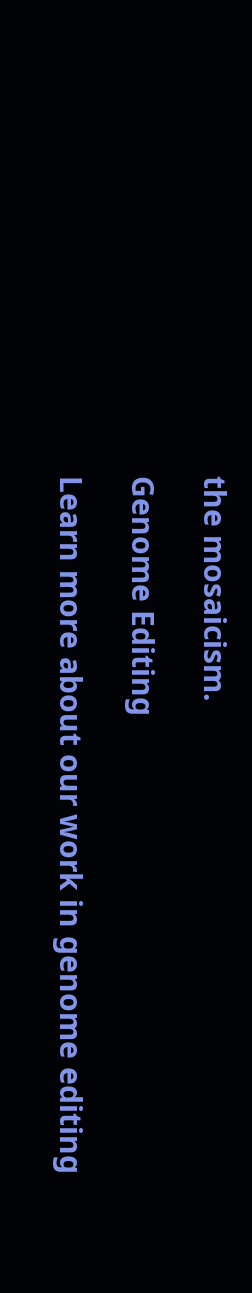the mosaicism.

Genome Editing

Learn more about our work in genome editing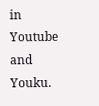in Youtube and Youku.